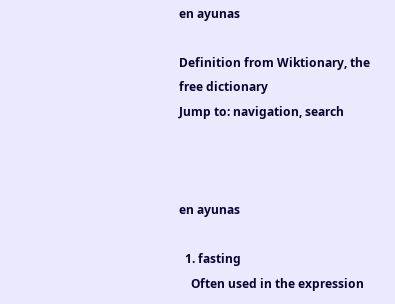en ayunas

Definition from Wiktionary, the free dictionary
Jump to: navigation, search



en ayunas

  1. fasting
    Often used in the expression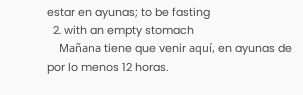estar en ayunas; to be fasting
  2. with an empty stomach
    Mañana tiene que venir aquí, en ayunas de por lo menos 12 horas.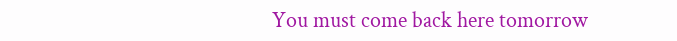You must come back here tomorrow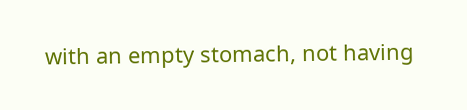with an empty stomach, not having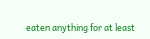eaten anything for at least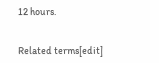12 hours.


Related terms[edit]